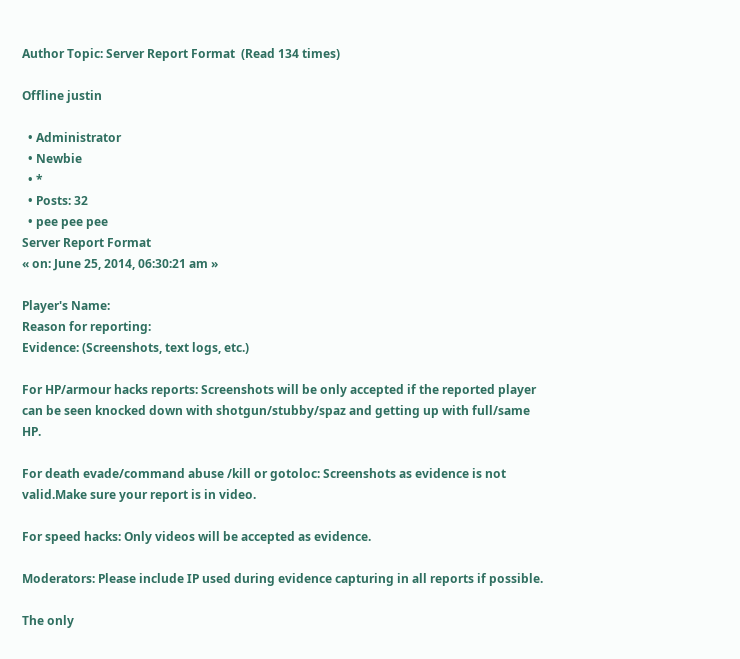Author Topic: Server Report Format  (Read 134 times)

Offline justin

  • Administrator
  • Newbie
  • *
  • Posts: 32
  • pee pee pee
Server Report Format
« on: June 25, 2014, 06:30:21 am »

Player's Name:
Reason for reporting:
Evidence: (Screenshots, text logs, etc.)

For HP/armour hacks reports: Screenshots will be only accepted if the reported player can be seen knocked down with shotgun/stubby/spaz and getting up with full/same HP.

For death evade/command abuse /kill or gotoloc: Screenshots as evidence is not valid.Make sure your report is in video.

For speed hacks: Only videos will be accepted as evidence.

Moderators: Please include IP used during evidence capturing in all reports if possible.

The only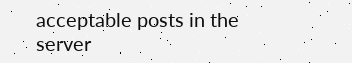acceptable posts in the server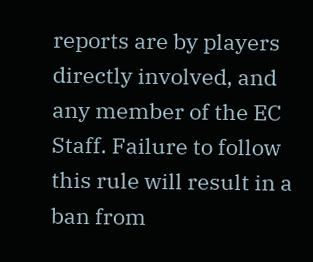reports are by players directly involved, and any member of the EC Staff. Failure to follow this rule will result in a ban from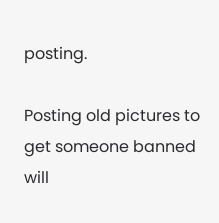posting.

Posting old pictures to get someone banned will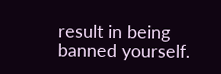result in being banned yourself.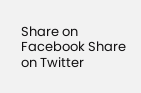Share on Facebook Share on Twitter